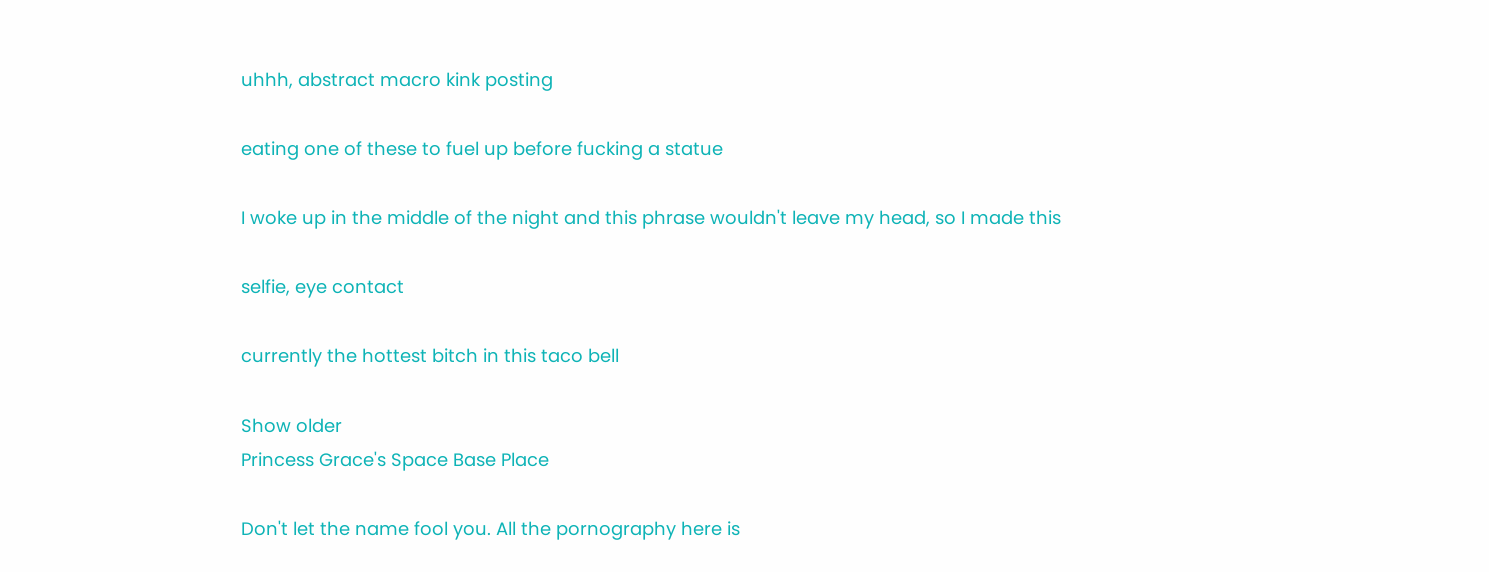uhhh, abstract macro kink posting

eating one of these to fuel up before fucking a statue

I woke up in the middle of the night and this phrase wouldn't leave my head, so I made this

selfie, eye contact

currently the hottest bitch in this taco bell

Show older
Princess Grace's Space Base Place

Don't let the name fool you. All the pornography here is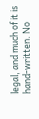legal, and much of it is hand-written. No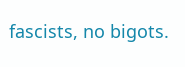fascists, no bigots.